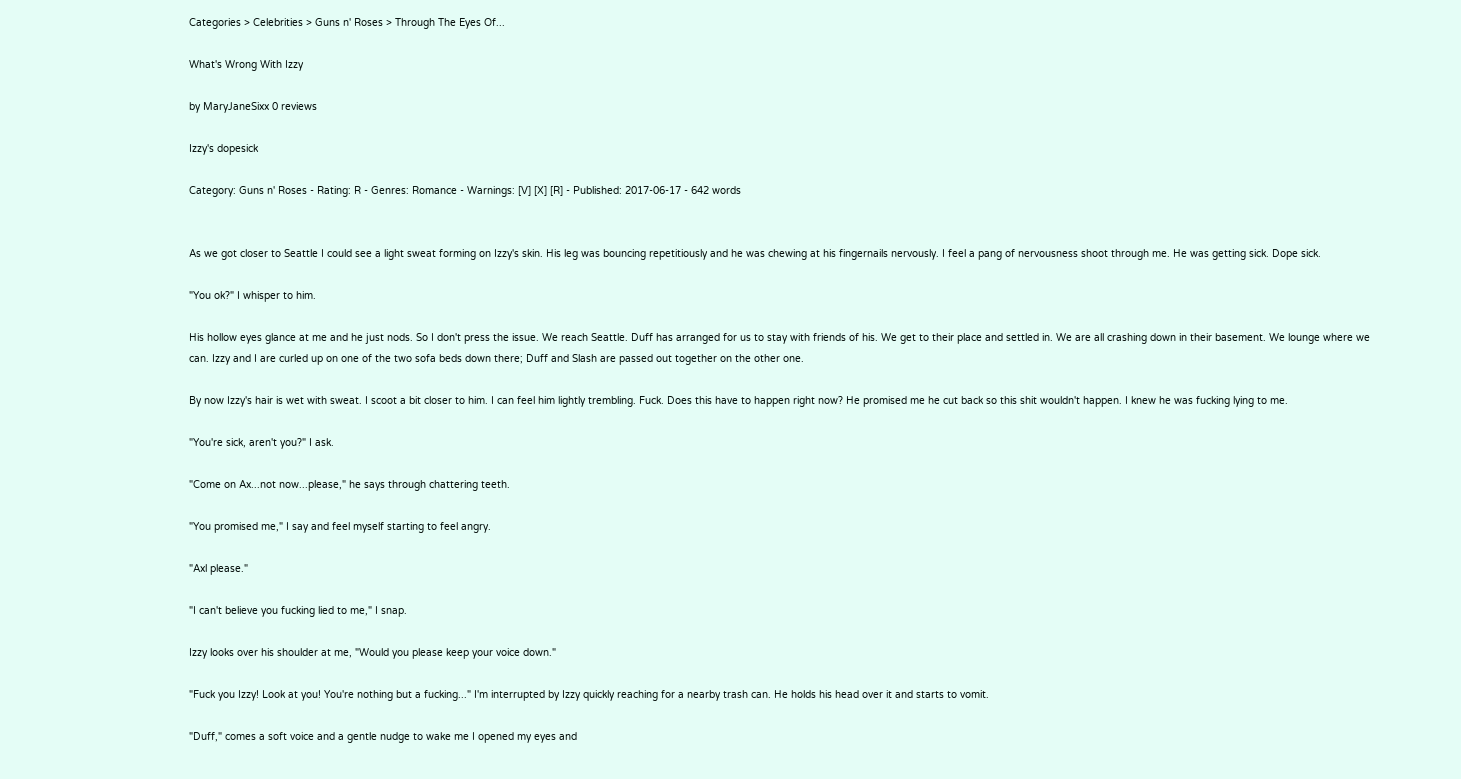Categories > Celebrities > Guns n' Roses > Through The Eyes Of...

What's Wrong With Izzy

by MaryJaneSixx 0 reviews

Izzy's dopesick

Category: Guns n' Roses - Rating: R - Genres: Romance - Warnings: [V] [X] [R] - Published: 2017-06-17 - 642 words


As we got closer to Seattle I could see a light sweat forming on Izzy's skin. His leg was bouncing repetitiously and he was chewing at his fingernails nervously. I feel a pang of nervousness shoot through me. He was getting sick. Dope sick.

"You ok?" I whisper to him.

His hollow eyes glance at me and he just nods. So I don't press the issue. We reach Seattle. Duff has arranged for us to stay with friends of his. We get to their place and settled in. We are all crashing down in their basement. We lounge where we can. Izzy and I are curled up on one of the two sofa beds down there; Duff and Slash are passed out together on the other one.

By now Izzy's hair is wet with sweat. I scoot a bit closer to him. I can feel him lightly trembling. Fuck. Does this have to happen right now? He promised me he cut back so this shit wouldn't happen. I knew he was fucking lying to me.

"You're sick, aren't you?" I ask.

"Come on Ax...not now...please," he says through chattering teeth.

"You promised me," I say and feel myself starting to feel angry.

"Axl please."

"I can't believe you fucking lied to me," I snap.

Izzy looks over his shoulder at me, "Would you please keep your voice down."

"Fuck you Izzy! Look at you! You're nothing but a fucking..." I'm interrupted by Izzy quickly reaching for a nearby trash can. He holds his head over it and starts to vomit.

"Duff," comes a soft voice and a gentle nudge to wake me I opened my eyes and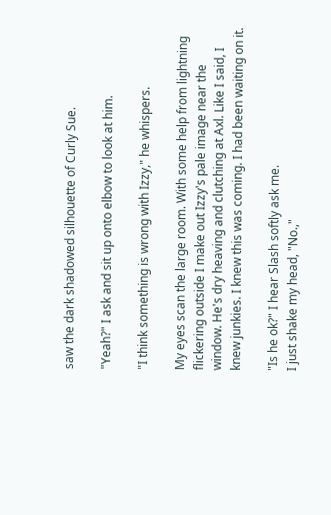saw the dark shadowed silhouette of Curly Sue.

"Yeah?" I ask and sit up onto elbow to look at him.

"I think something is wrong with Izzy," he whispers.

My eyes scan the large room. With some help from lightning flickering outside I make out Izzy's pale image near the window. He's dry heaving and clutching at Axl. Like I said, I knew junkies. I knew this was coming. I had been waiting on it.

"Is he ok?" I hear Slash softly ask me.
I just shake my head, "No.,"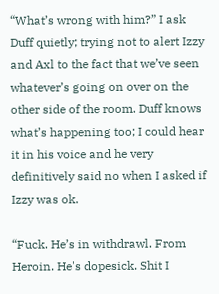“What’s wrong with him?” I ask Duff quietly; trying not to alert Izzy and Axl to the fact that we’ve seen whatever’s going on over on the other side of the room. Duff knows what’s happening too; I could hear it in his voice and he very definitively said no when I asked if Izzy was ok.

“Fuck. He’s in withdrawl. From Heroin. He's dopesick. Shit I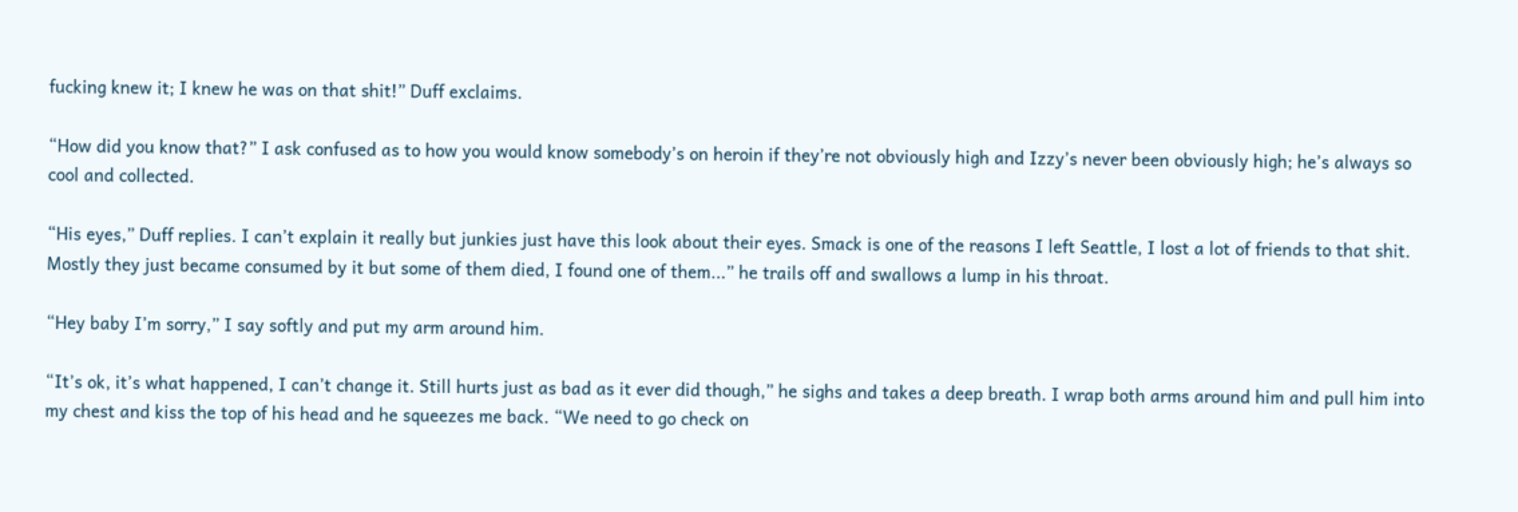fucking knew it; I knew he was on that shit!” Duff exclaims.

“How did you know that?” I ask confused as to how you would know somebody’s on heroin if they’re not obviously high and Izzy’s never been obviously high; he’s always so cool and collected.

“His eyes,” Duff replies. I can’t explain it really but junkies just have this look about their eyes. Smack is one of the reasons I left Seattle, I lost a lot of friends to that shit. Mostly they just became consumed by it but some of them died, I found one of them...” he trails off and swallows a lump in his throat.

“Hey baby I’m sorry,” I say softly and put my arm around him.

“It’s ok, it’s what happened, I can’t change it. Still hurts just as bad as it ever did though,” he sighs and takes a deep breath. I wrap both arms around him and pull him into my chest and kiss the top of his head and he squeezes me back. “We need to go check on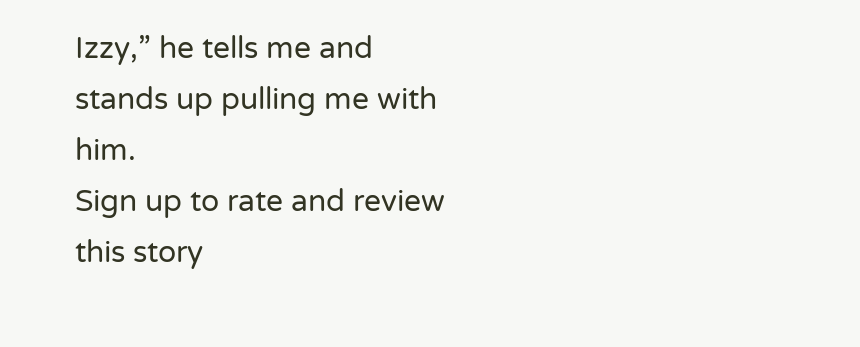Izzy,” he tells me and stands up pulling me with him.
Sign up to rate and review this story